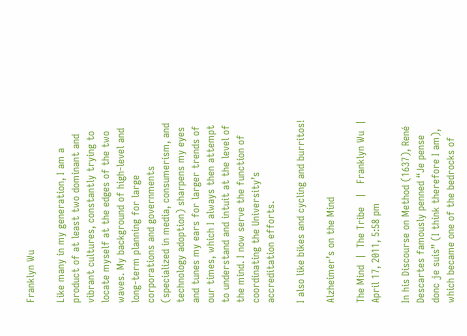Franklyn Wu

Like many in my generation, I am a product of at least two dominant and vibrant cultures, constantly trying to locate myself at the edges of the two waves. My background of high-level and long-term planning for large corporations and governments (specialized in media, consumerism, and technology adoption) sharpens my eyes and tunes my ears for larger trends of our times, which I always then attempt to understand and intuit at the level of the mind. I now serve the function of coordinating the University’s accreditation efforts.

I also like bikes and cycling and burritos!

Alzheimer’s on the Mind

The Mind  |  The Tribe   |   Franklyn Wu  |   April 17, 2011, 5:58 pm

In his Discourse on Method (1637), René Descartes famously penned “Je pense donc je suis” (I think therefore I am), which became one of the bedrocks of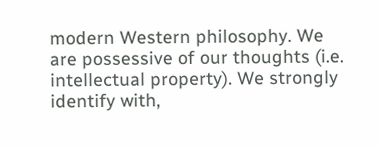modern Western philosophy. We are possessive of our thoughts (i.e. intellectual property). We strongly identify with,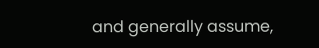and generally assume,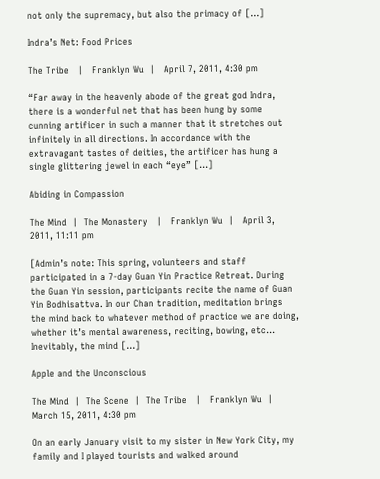not only the supremacy, but also the primacy of [...]

Indra’s Net: Food Prices

The Tribe   |   Franklyn Wu  |   April 7, 2011, 4:30 pm

“Far away in the heavenly abode of the great god Indra, there is a wonderful net that has been hung by some cunning artificer in such a manner that it stretches out infinitely in all directions. In accordance with the extravagant tastes of deities, the artificer has hung a single glittering jewel in each “eye” [...]

Abiding in Compassion

The Mind  |  The Monastery   |   Franklyn Wu  |   April 3, 2011, 11:11 pm

[Admin’s note: This spring, volunteers and staff participated in a 7-day Guan Yin Practice Retreat. During the Guan Yin session, participants recite the name of Guan Yin Bodhisattva. In our Chan tradition, meditation brings the mind back to whatever method of practice we are doing, whether it’s mental awareness, reciting, bowing, etc… Inevitably, the mind [...]

Apple and the Unconscious

The Mind  |  The Scene  |  The Tribe   |   Franklyn Wu  |   March 15, 2011, 4:30 pm

On an early January visit to my sister in New York City, my family and I played tourists and walked around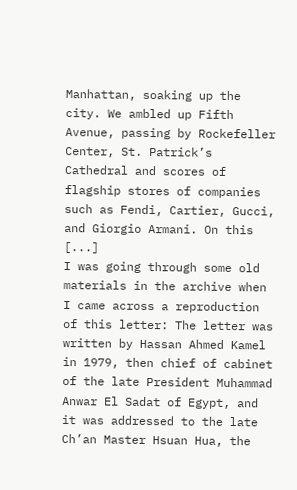Manhattan, soaking up the city. We ambled up Fifth Avenue, passing by Rockefeller Center, St. Patrick’s Cathedral and scores of flagship stores of companies such as Fendi, Cartier, Gucci, and Giorgio Armani. On this [...]
I was going through some old materials in the archive when I came across a reproduction of this letter: The letter was written by Hassan Ahmed Kamel in 1979, then chief of cabinet of the late President Muhammad Anwar El Sadat of Egypt, and it was addressed to the late Ch’an Master Hsuan Hua, the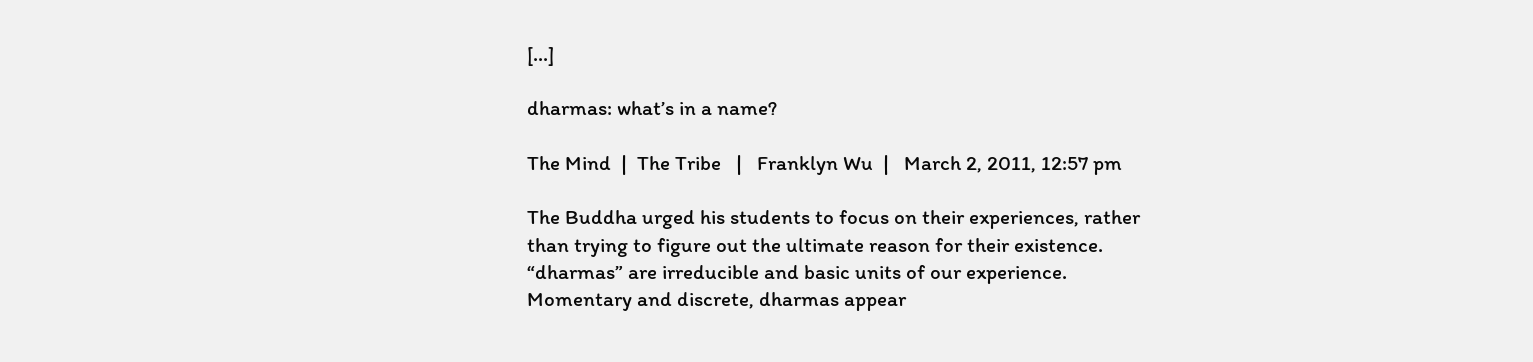[...]

dharmas: what’s in a name?

The Mind  |  The Tribe   |   Franklyn Wu  |   March 2, 2011, 12:57 pm

The Buddha urged his students to focus on their experiences, rather than trying to figure out the ultimate reason for their existence. “dharmas” are irreducible and basic units of our experience. Momentary and discrete, dharmas appear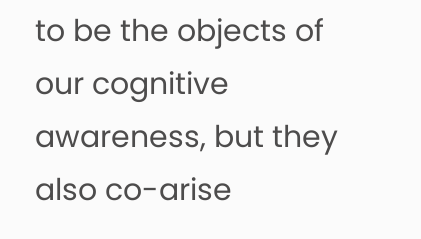to be the objects of our cognitive awareness, but they also co-arise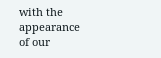with the appearance of our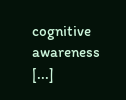cognitive awareness [...]